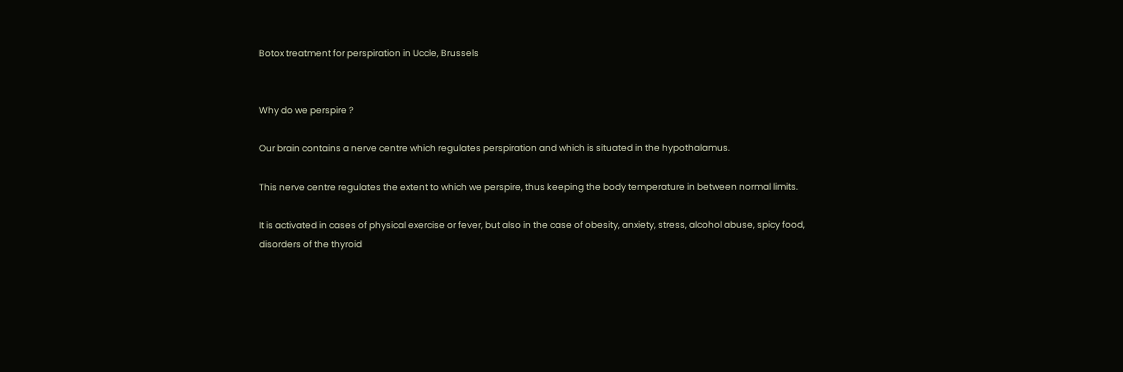Botox treatment for perspiration in Uccle, Brussels


Why do we perspire ?

Our brain contains a nerve centre which regulates perspiration and which is situated in the hypothalamus.

This nerve centre regulates the extent to which we perspire, thus keeping the body temperature in between normal limits.

It is activated in cases of physical exercise or fever, but also in the case of obesity, anxiety, stress, alcohol abuse, spicy food, disorders of the thyroid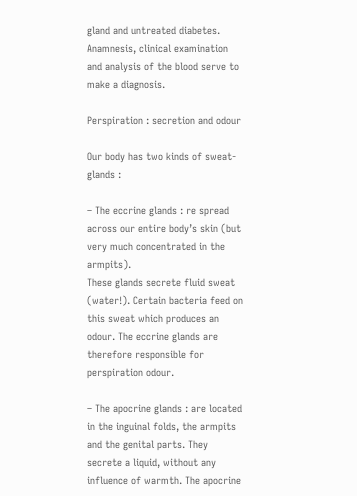gland and untreated diabetes. Anamnesis, clinical examination and analysis of the blood serve to make a diagnosis.

Perspiration : secretion and odour

Our body has two kinds of sweat-glands :

– The eccrine glands : re spread across our entire body’s skin (but very much concentrated in the armpits).
These glands secrete fluid sweat (water!). Certain bacteria feed on this sweat which produces an odour. The eccrine glands are therefore responsible for perspiration odour.

– The apocrine glands : are located in the inguinal folds, the armpits and the genital parts. They secrete a liquid, without any influence of warmth. The apocrine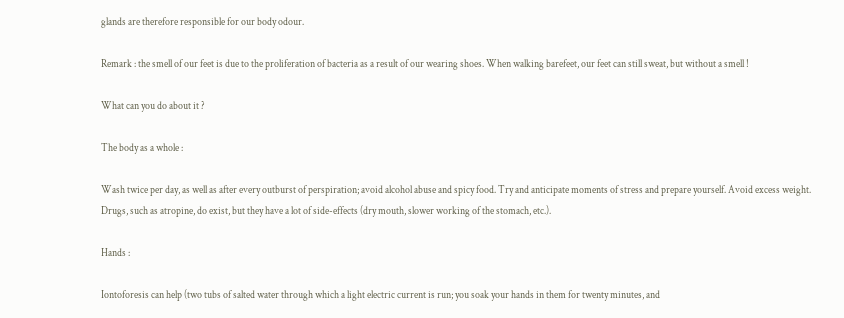glands are therefore responsible for our body odour.

Remark : the smell of our feet is due to the proliferation of bacteria as a result of our wearing shoes. When walking barefeet, our feet can still sweat, but without a smell !

What can you do about it ?

The body as a whole :

Wash twice per day, as well as after every outburst of perspiration; avoid alcohol abuse and spicy food. Try and anticipate moments of stress and prepare yourself. Avoid excess weight. Drugs, such as atropine, do exist, but they have a lot of side-effects (dry mouth, slower working of the stomach, etc.).

Hands :

Iontoforesis can help (two tubs of salted water through which a light electric current is run; you soak your hands in them for twenty minutes, and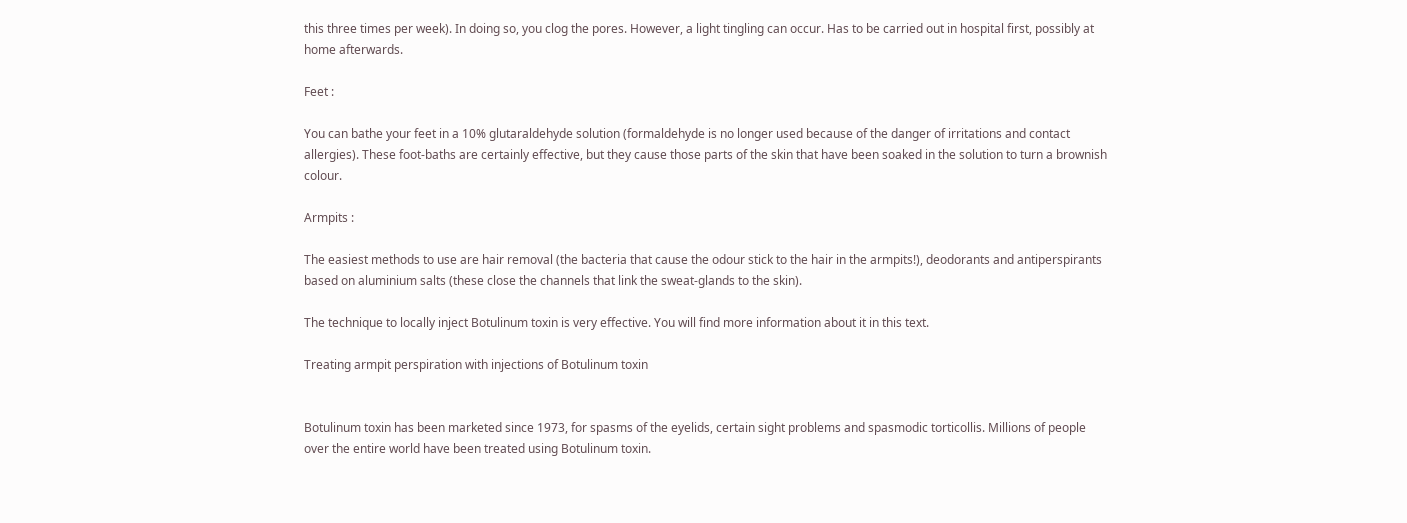this three times per week). In doing so, you clog the pores. However, a light tingling can occur. Has to be carried out in hospital first, possibly at home afterwards.

Feet :

You can bathe your feet in a 10% glutaraldehyde solution (formaldehyde is no longer used because of the danger of irritations and contact allergies). These foot-baths are certainly effective, but they cause those parts of the skin that have been soaked in the solution to turn a brownish colour.

Armpits :

The easiest methods to use are hair removal (the bacteria that cause the odour stick to the hair in the armpits!), deodorants and antiperspirants based on aluminium salts (these close the channels that link the sweat-glands to the skin).

The technique to locally inject Botulinum toxin is very effective. You will find more information about it in this text.

Treating armpit perspiration with injections of Botulinum toxin


Botulinum toxin has been marketed since 1973, for spasms of the eyelids, certain sight problems and spasmodic torticollis. Millions of people over the entire world have been treated using Botulinum toxin.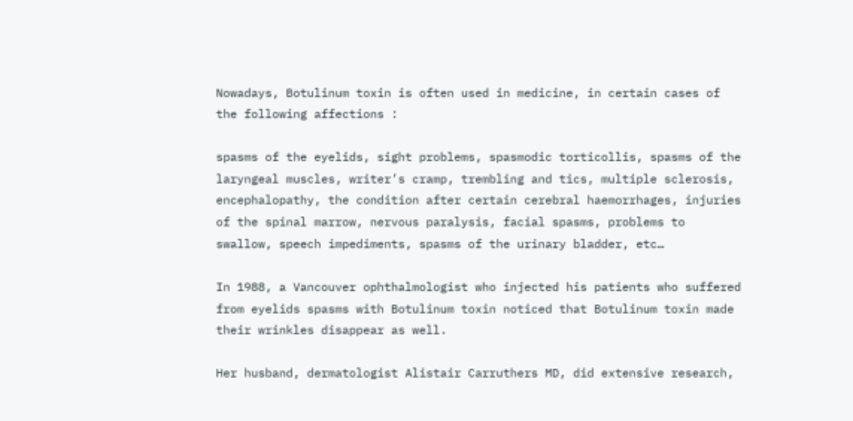Nowadays, Botulinum toxin is often used in medicine, in certain cases of the following affections :

spasms of the eyelids, sight problems, spasmodic torticollis, spasms of the laryngeal muscles, writer’s cramp, trembling and tics, multiple sclerosis, encephalopathy, the condition after certain cerebral haemorrhages, injuries of the spinal marrow, nervous paralysis, facial spasms, problems to swallow, speech impediments, spasms of the urinary bladder, etc…

In 1988, a Vancouver ophthalmologist who injected his patients who suffered from eyelids spasms with Botulinum toxin noticed that Botulinum toxin made their wrinkles disappear as well.

Her husband, dermatologist Alistair Carruthers MD, did extensive research,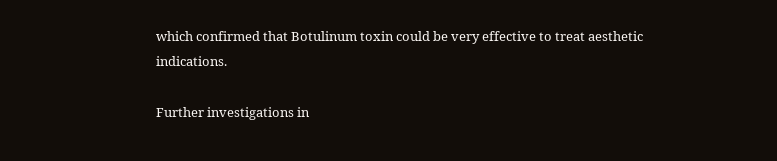which confirmed that Botulinum toxin could be very effective to treat aesthetic indications.

Further investigations in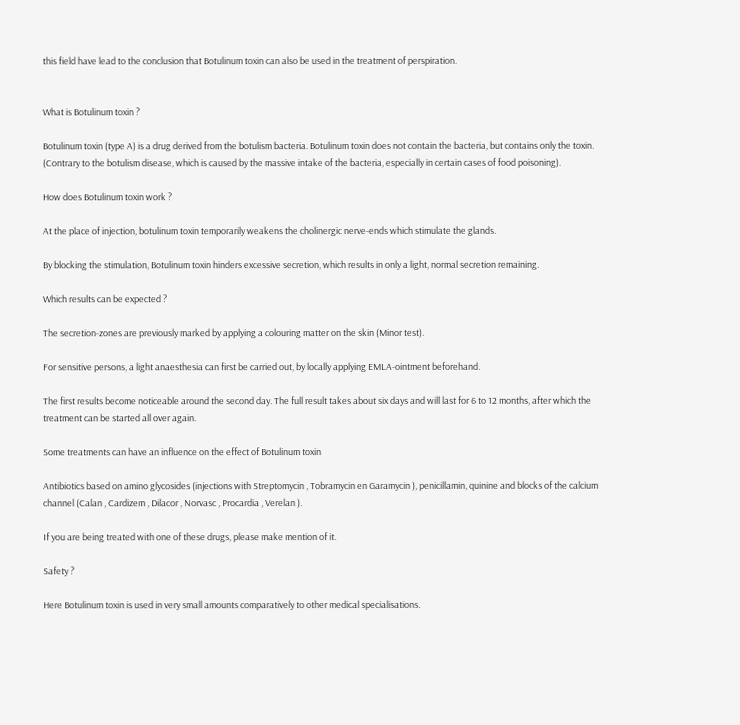this field have lead to the conclusion that Botulinum toxin can also be used in the treatment of perspiration.


What is Botulinum toxin ?

Botulinum toxin (type A) is a drug derived from the botulism bacteria. Botulinum toxin does not contain the bacteria, but contains only the toxin. (Contrary to the botulism disease, which is caused by the massive intake of the bacteria, especially in certain cases of food poisoning).

How does Botulinum toxin work ?

At the place of injection, botulinum toxin temporarily weakens the cholinergic nerve-ends which stimulate the glands.

By blocking the stimulation, Botulinum toxin hinders excessive secretion, which results in only a light, normal secretion remaining.

Which results can be expected ?

The secretion-zones are previously marked by applying a colouring matter on the skin (Minor test).

For sensitive persons, a light anaesthesia can first be carried out, by locally applying EMLA-ointment beforehand.

The first results become noticeable around the second day. The full result takes about six days and will last for 6 to 12 months, after which the treatment can be started all over again.

Some treatments can have an influence on the effect of Botulinum toxin

Antibiotics based on amino glycosides (injections with Streptomycin , Tobramycin en Garamycin ), penicillamin, quinine and blocks of the calcium channel (Calan , Cardizem , Dilacor , Norvasc , Procardia , Verelan ).

If you are being treated with one of these drugs, please make mention of it.

Safety ?

Here Botulinum toxin is used in very small amounts comparatively to other medical specialisations.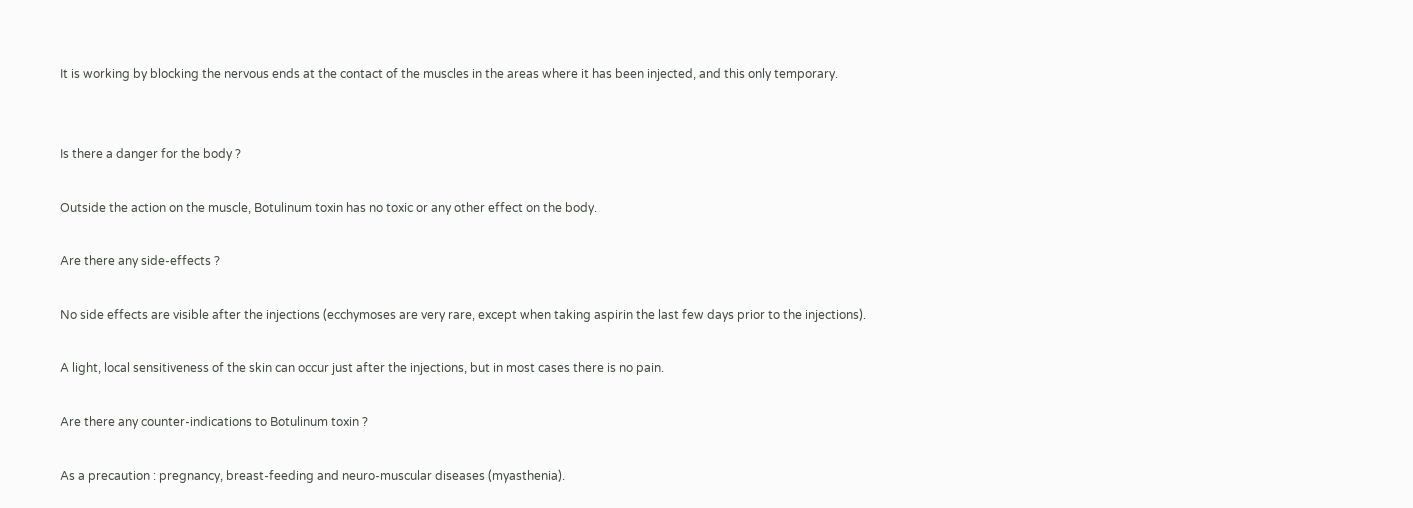It is working by blocking the nervous ends at the contact of the muscles in the areas where it has been injected, and this only temporary.


Is there a danger for the body ?

Outside the action on the muscle, Botulinum toxin has no toxic or any other effect on the body.

Are there any side-effects ?

No side effects are visible after the injections (ecchymoses are very rare, except when taking aspirin the last few days prior to the injections).

A light, local sensitiveness of the skin can occur just after the injections, but in most cases there is no pain.

Are there any counter-indications to Botulinum toxin ?

As a precaution : pregnancy, breast-feeding and neuro-muscular diseases (myasthenia).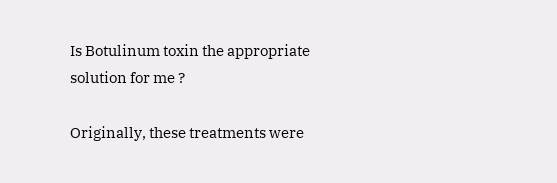Is Botulinum toxin the appropriate solution for me ?

Originally, these treatments were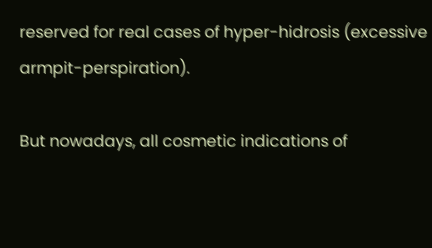reserved for real cases of hyper-hidrosis (excessive armpit-perspiration).

But nowadays, all cosmetic indications of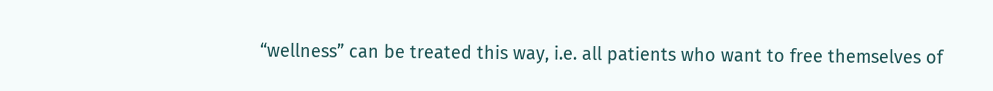“wellness” can be treated this way, i.e. all patients who want to free themselves of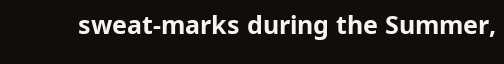sweat-marks during the Summer,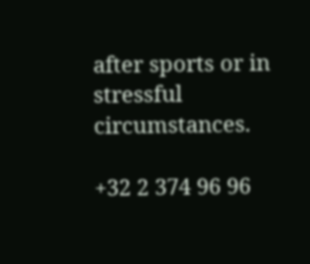after sports or in stressful circumstances.

+32 2 374 96 96